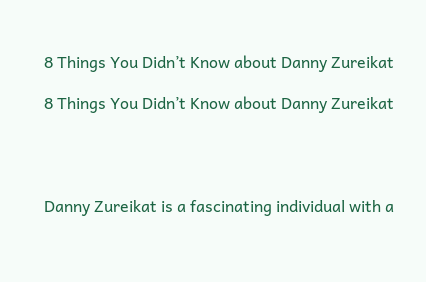8 Things You Didn’t Know about Danny Zureikat

8 Things You Didn’t Know about Danny Zureikat




Danny Zureikat is a fascinating individual with a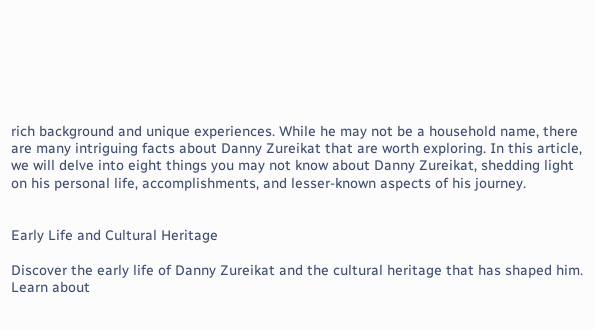rich background and unique experiences. While he may not be a household name, there are many intriguing facts about Danny Zureikat that are worth exploring. In this article, we will delve into eight things you may not know about Danny Zureikat, shedding light on his personal life, accomplishments, and lesser-known aspects of his journey.


Early Life and Cultural Heritage

Discover the early life of Danny Zureikat and the cultural heritage that has shaped him. Learn about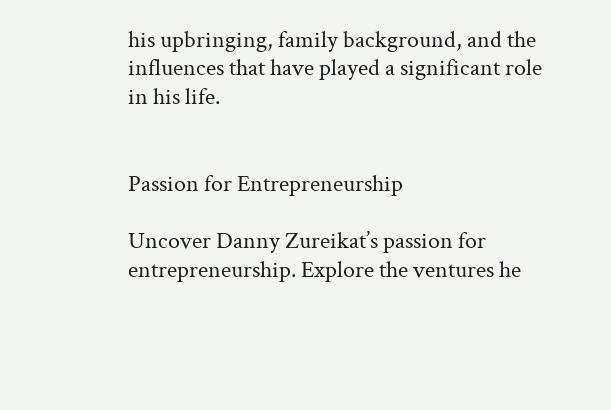his upbringing, family background, and the influences that have played a significant role in his life.


Passion for Entrepreneurship

Uncover Danny Zureikat’s passion for entrepreneurship. Explore the ventures he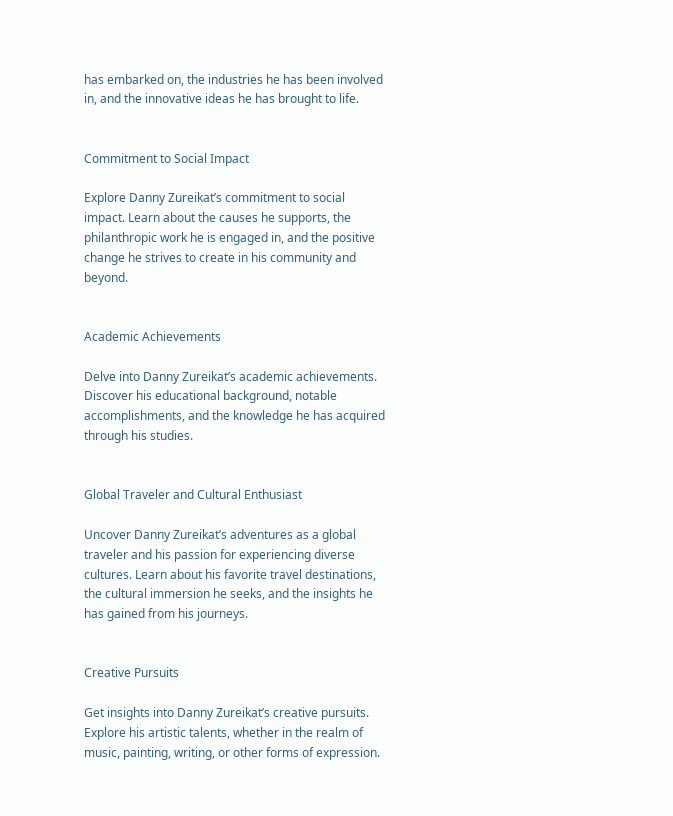has embarked on, the industries he has been involved in, and the innovative ideas he has brought to life.


Commitment to Social Impact

Explore Danny Zureikat’s commitment to social impact. Learn about the causes he supports, the philanthropic work he is engaged in, and the positive change he strives to create in his community and beyond.


Academic Achievements

Delve into Danny Zureikat’s academic achievements. Discover his educational background, notable accomplishments, and the knowledge he has acquired through his studies.


Global Traveler and Cultural Enthusiast

Uncover Danny Zureikat’s adventures as a global traveler and his passion for experiencing diverse cultures. Learn about his favorite travel destinations, the cultural immersion he seeks, and the insights he has gained from his journeys.


Creative Pursuits

Get insights into Danny Zureikat’s creative pursuits. Explore his artistic talents, whether in the realm of music, painting, writing, or other forms of expression.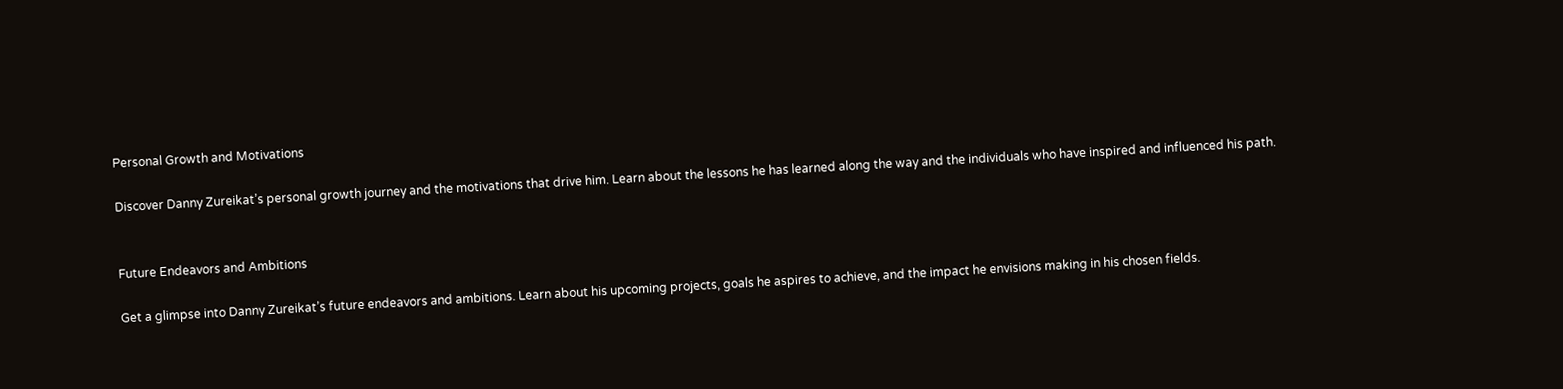Personal Growth and Motivations

Discover Danny Zureikat’s personal growth journey and the motivations that drive him. Learn about the lessons he has learned along the way and the individuals who have inspired and influenced his path.


Future Endeavors and Ambitions

Get a glimpse into Danny Zureikat’s future endeavors and ambitions. Learn about his upcoming projects, goals he aspires to achieve, and the impact he envisions making in his chosen fields.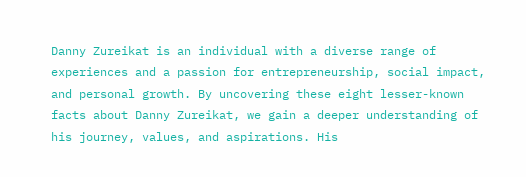Danny Zureikat is an individual with a diverse range of experiences and a passion for entrepreneurship, social impact, and personal growth. By uncovering these eight lesser-known facts about Danny Zureikat, we gain a deeper understanding of his journey, values, and aspirations. His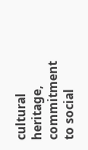cultural heritage, commitment to social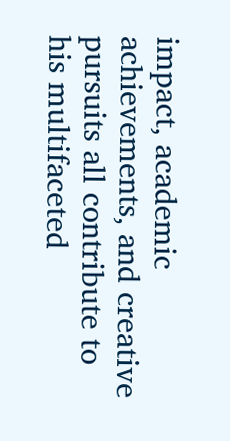impact, academic achievements, and creative pursuits all contribute to his multifaceted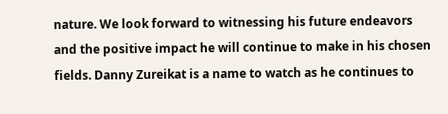nature. We look forward to witnessing his future endeavors and the positive impact he will continue to make in his chosen fields. Danny Zureikat is a name to watch as he continues to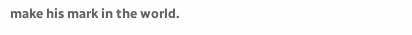make his mark in the world.